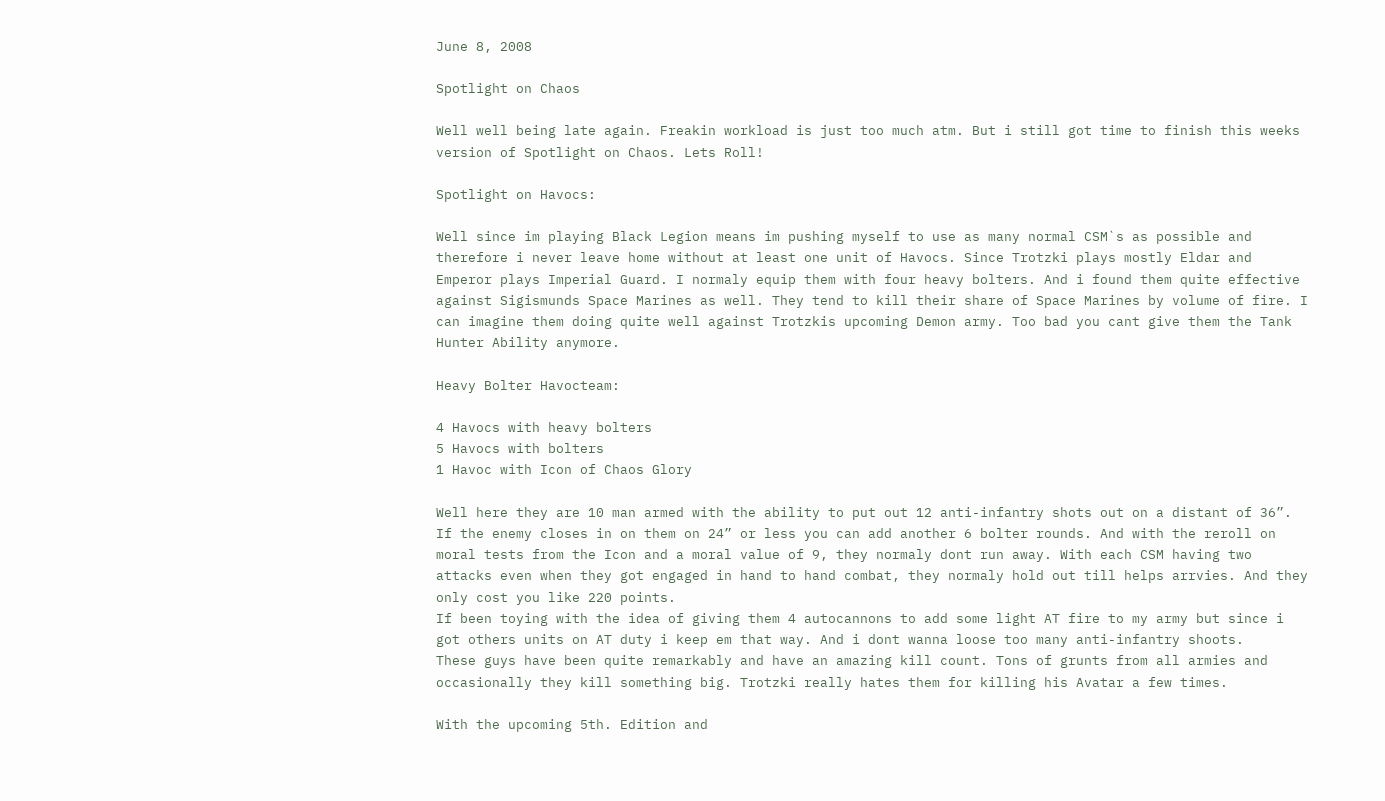June 8, 2008

Spotlight on Chaos

Well well being late again. Freakin workload is just too much atm. But i still got time to finish this weeks version of Spotlight on Chaos. Lets Roll!

Spotlight on Havocs:

Well since im playing Black Legion means im pushing myself to use as many normal CSM`s as possible and therefore i never leave home without at least one unit of Havocs. Since Trotzki plays mostly Eldar and Emperor plays Imperial Guard. I normaly equip them with four heavy bolters. And i found them quite effective against Sigismunds Space Marines as well. They tend to kill their share of Space Marines by volume of fire. I can imagine them doing quite well against Trotzkis upcoming Demon army. Too bad you cant give them the Tank Hunter Ability anymore.

Heavy Bolter Havocteam:

4 Havocs with heavy bolters
5 Havocs with bolters
1 Havoc with Icon of Chaos Glory

Well here they are 10 man armed with the ability to put out 12 anti-infantry shots out on a distant of 36”. If the enemy closes in on them on 24” or less you can add another 6 bolter rounds. And with the reroll on moral tests from the Icon and a moral value of 9, they normaly dont run away. With each CSM having two attacks even when they got engaged in hand to hand combat, they normaly hold out till helps arrvies. And they only cost you like 220 points.
If been toying with the idea of giving them 4 autocannons to add some light AT fire to my army but since i got others units on AT duty i keep em that way. And i dont wanna loose too many anti-infantry shoots.
These guys have been quite remarkably and have an amazing kill count. Tons of grunts from all armies and occasionally they kill something big. Trotzki really hates them for killing his Avatar a few times.

With the upcoming 5th. Edition and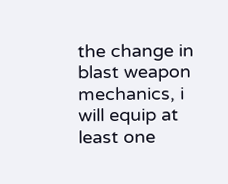the change in blast weapon mechanics, i will equip at least one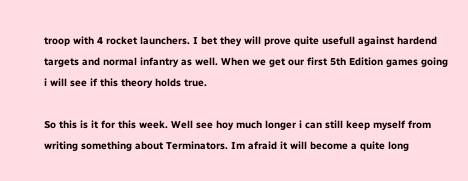troop with 4 rocket launchers. I bet they will prove quite usefull against hardend targets and normal infantry as well. When we get our first 5th Edition games going i will see if this theory holds true.

So this is it for this week. Well see hoy much longer i can still keep myself from writing something about Terminators. Im afraid it will become a quite long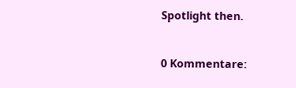Spotlight then.


0 Kommentare: